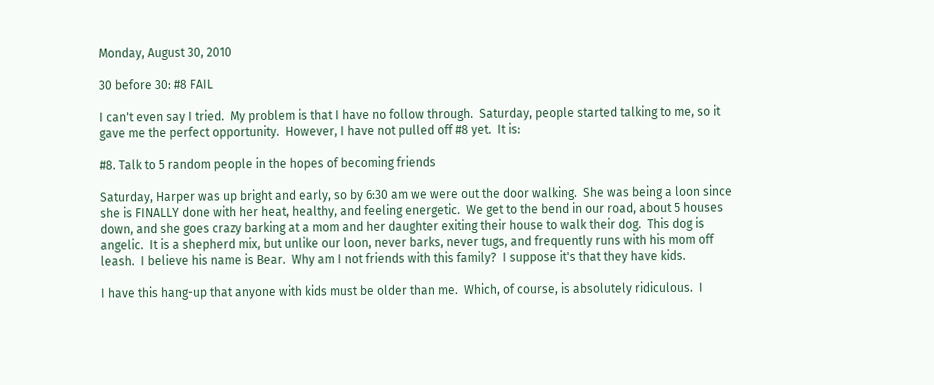Monday, August 30, 2010

30 before 30: #8 FAIL

I can't even say I tried.  My problem is that I have no follow through.  Saturday, people started talking to me, so it gave me the perfect opportunity.  However, I have not pulled off #8 yet.  It is:

#8. Talk to 5 random people in the hopes of becoming friends

Saturday, Harper was up bright and early, so by 6:30 am we were out the door walking.  She was being a loon since she is FINALLY done with her heat, healthy, and feeling energetic.  We get to the bend in our road, about 5 houses down, and she goes crazy barking at a mom and her daughter exiting their house to walk their dog.  This dog is angelic.  It is a shepherd mix, but unlike our loon, never barks, never tugs, and frequently runs with his mom off leash.  I believe his name is Bear.  Why am I not friends with this family?  I suppose it's that they have kids.

I have this hang-up that anyone with kids must be older than me.  Which, of course, is absolutely ridiculous.  I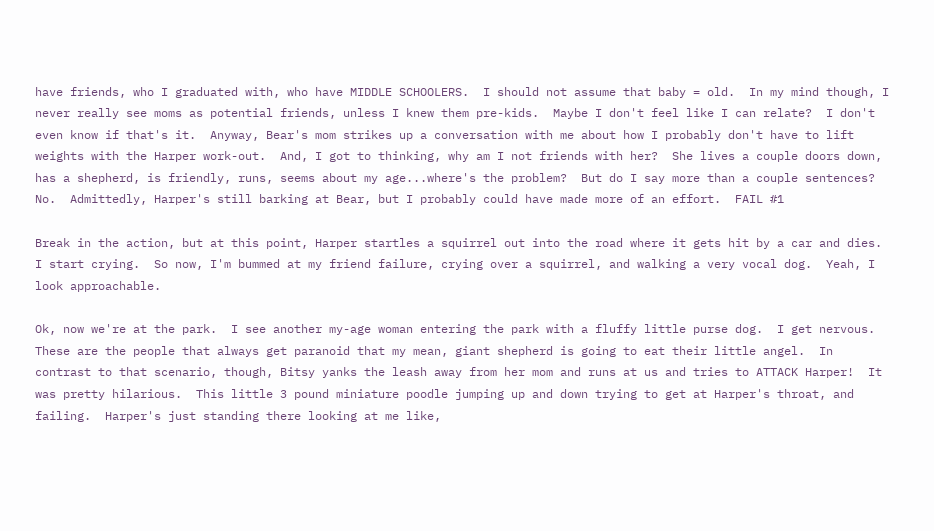have friends, who I graduated with, who have MIDDLE SCHOOLERS.  I should not assume that baby = old.  In my mind though, I never really see moms as potential friends, unless I knew them pre-kids.  Maybe I don't feel like I can relate?  I don't even know if that's it.  Anyway, Bear's mom strikes up a conversation with me about how I probably don't have to lift weights with the Harper work-out.  And, I got to thinking, why am I not friends with her?  She lives a couple doors down, has a shepherd, is friendly, runs, seems about my age...where's the problem?  But do I say more than a couple sentences?  No.  Admittedly, Harper's still barking at Bear, but I probably could have made more of an effort.  FAIL #1

Break in the action, but at this point, Harper startles a squirrel out into the road where it gets hit by a car and dies.  I start crying.  So now, I'm bummed at my friend failure, crying over a squirrel, and walking a very vocal dog.  Yeah, I look approachable.

Ok, now we're at the park.  I see another my-age woman entering the park with a fluffy little purse dog.  I get nervous.  These are the people that always get paranoid that my mean, giant shepherd is going to eat their little angel.  In contrast to that scenario, though, Bitsy yanks the leash away from her mom and runs at us and tries to ATTACK Harper!  It was pretty hilarious.  This little 3 pound miniature poodle jumping up and down trying to get at Harper's throat, and failing.  Harper's just standing there looking at me like,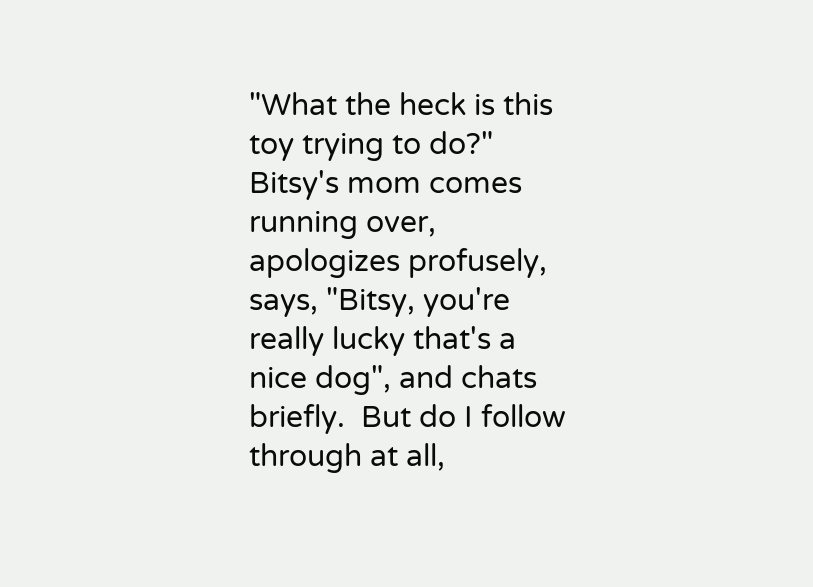"What the heck is this toy trying to do?"  Bitsy's mom comes running over, apologizes profusely, says, "Bitsy, you're really lucky that's a nice dog", and chats briefly.  But do I follow through at all,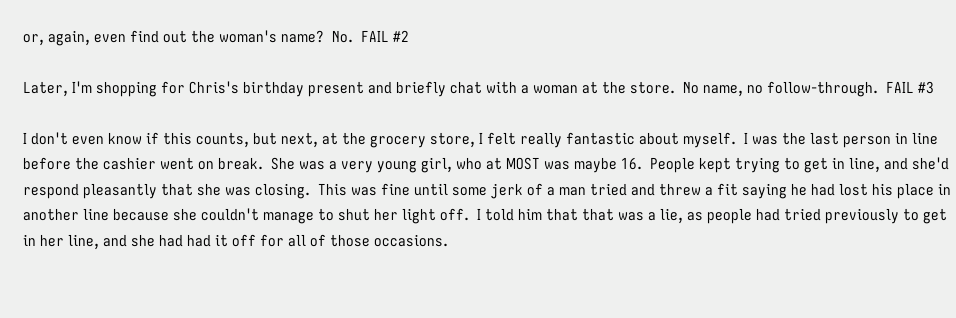or, again, even find out the woman's name?  No.  FAIL #2

Later, I'm shopping for Chris's birthday present and briefly chat with a woman at the store.  No name, no follow-through.  FAIL #3

I don't even know if this counts, but next, at the grocery store, I felt really fantastic about myself.  I was the last person in line before the cashier went on break.  She was a very young girl, who at MOST was maybe 16.  People kept trying to get in line, and she'd respond pleasantly that she was closing.  This was fine until some jerk of a man tried and threw a fit saying he had lost his place in another line because she couldn't manage to shut her light off.  I told him that that was a lie, as people had tried previously to get in her line, and she had had it off for all of those occasions.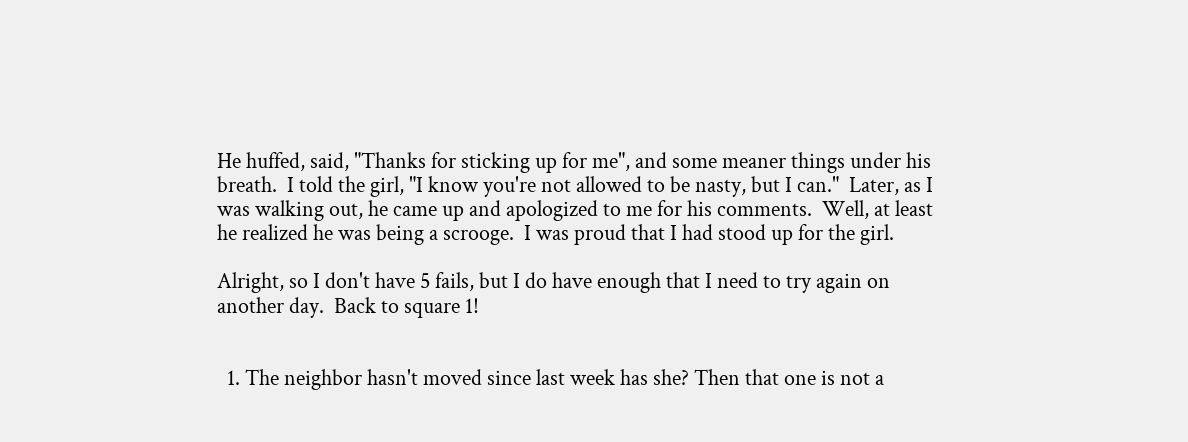He huffed, said, "Thanks for sticking up for me", and some meaner things under his breath.  I told the girl, "I know you're not allowed to be nasty, but I can."  Later, as I was walking out, he came up and apologized to me for his comments.  Well, at least he realized he was being a scrooge.  I was proud that I had stood up for the girl.

Alright, so I don't have 5 fails, but I do have enough that I need to try again on another day.  Back to square 1!


  1. The neighbor hasn't moved since last week has she? Then that one is not a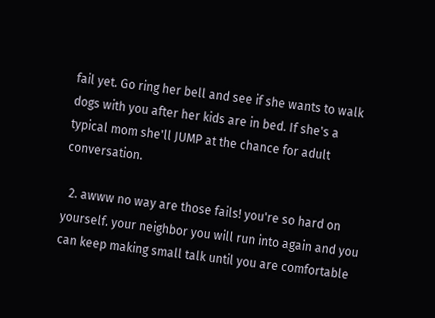fail yet. Go ring her bell and see if she wants to walk dogs with you after her kids are in bed. If she's a typical mom she'll JUMP at the chance for adult conversation.

  2. awww no way are those fails! you're so hard on yourself. your neighbor you will run into again and you can keep making small talk until you are comfortable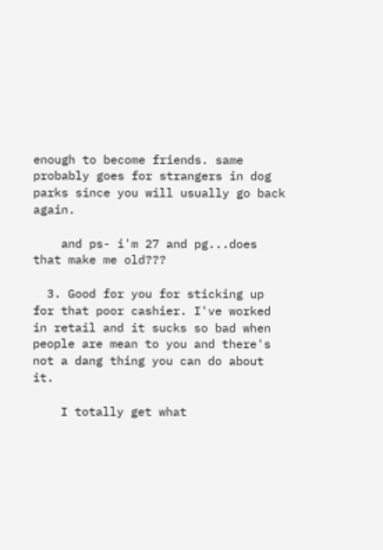enough to become friends. same probably goes for strangers in dog parks since you will usually go back again.

    and ps- i'm 27 and pg...does that make me old???

  3. Good for you for sticking up for that poor cashier. I've worked in retail and it sucks so bad when people are mean to you and there's not a dang thing you can do about it.

    I totally get what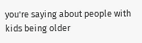you're saying about people with kids being older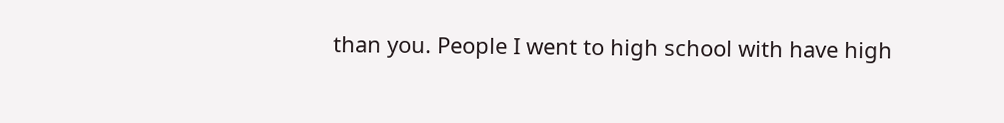than you. People I went to high school with have high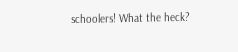schoolers! What the heck?